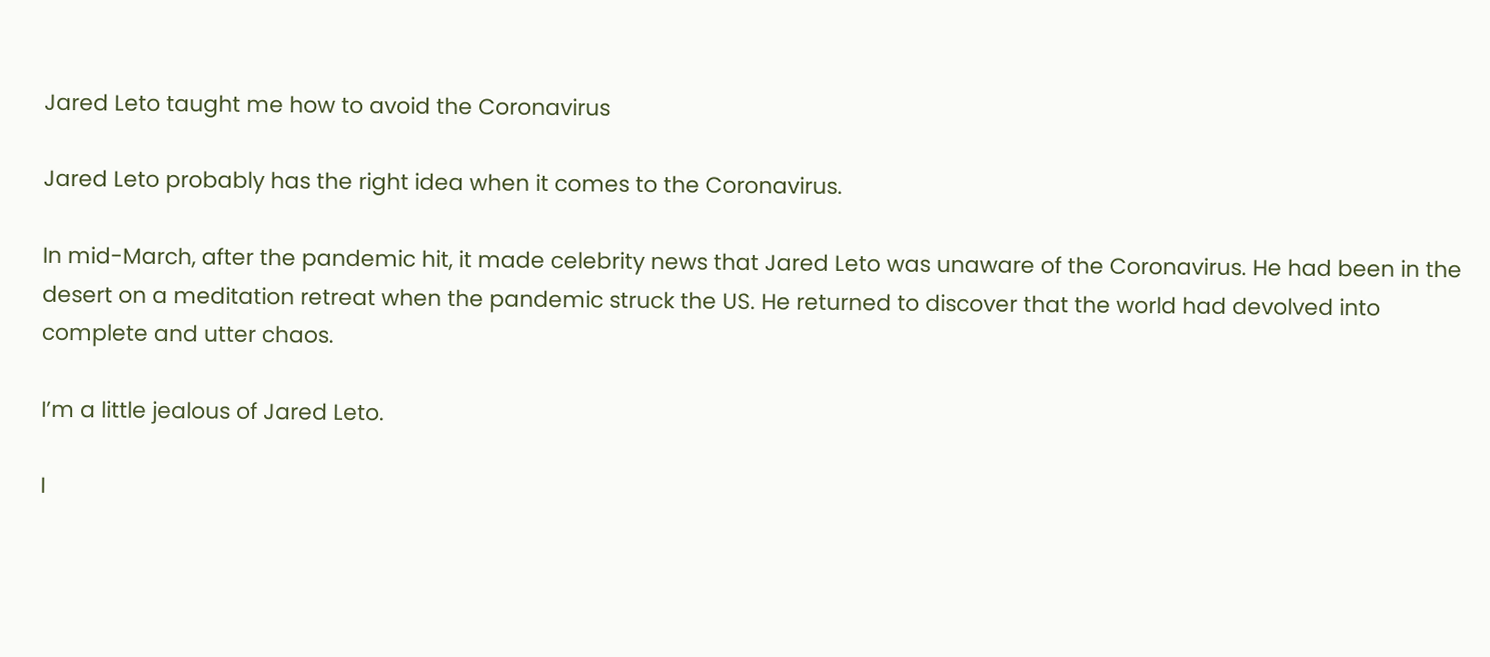Jared Leto taught me how to avoid the Coronavirus

Jared Leto probably has the right idea when it comes to the Coronavirus.

In mid-March, after the pandemic hit, it made celebrity news that Jared Leto was unaware of the Coronavirus. He had been in the desert on a meditation retreat when the pandemic struck the US. He returned to discover that the world had devolved into complete and utter chaos.

I’m a little jealous of Jared Leto.

I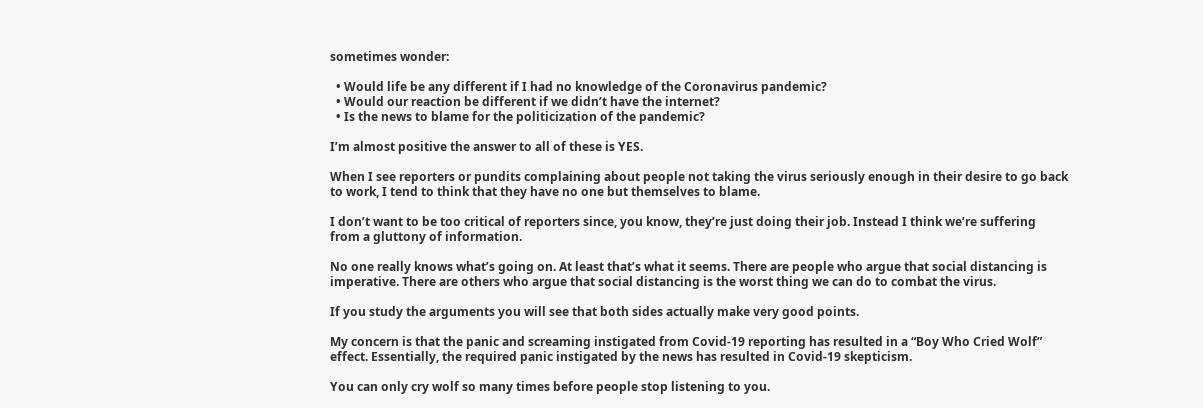sometimes wonder:

  • Would life be any different if I had no knowledge of the Coronavirus pandemic?
  • Would our reaction be different if we didn’t have the internet?
  • Is the news to blame for the politicization of the pandemic?

I’m almost positive the answer to all of these is YES.

When I see reporters or pundits complaining about people not taking the virus seriously enough in their desire to go back to work, I tend to think that they have no one but themselves to blame.

I don’t want to be too critical of reporters since, you know, they’re just doing their job. Instead I think we’re suffering from a gluttony of information.

No one really knows what’s going on. At least that’s what it seems. There are people who argue that social distancing is imperative. There are others who argue that social distancing is the worst thing we can do to combat the virus.

If you study the arguments you will see that both sides actually make very good points.

My concern is that the panic and screaming instigated from Covid-19 reporting has resulted in a “Boy Who Cried Wolf” effect. Essentially, the required panic instigated by the news has resulted in Covid-19 skepticism.

You can only cry wolf so many times before people stop listening to you.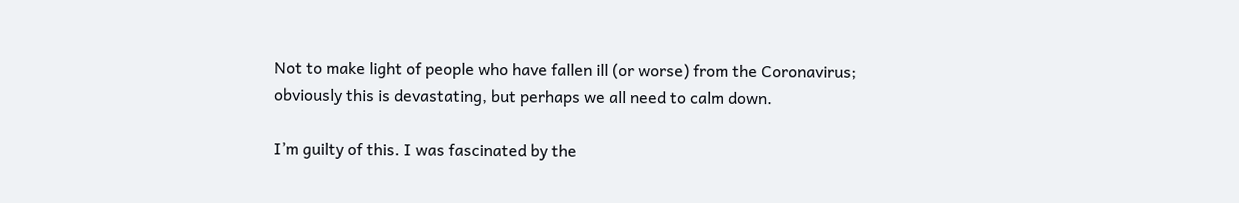Not to make light of people who have fallen ill (or worse) from the Coronavirus; obviously this is devastating, but perhaps we all need to calm down.

I’m guilty of this. I was fascinated by the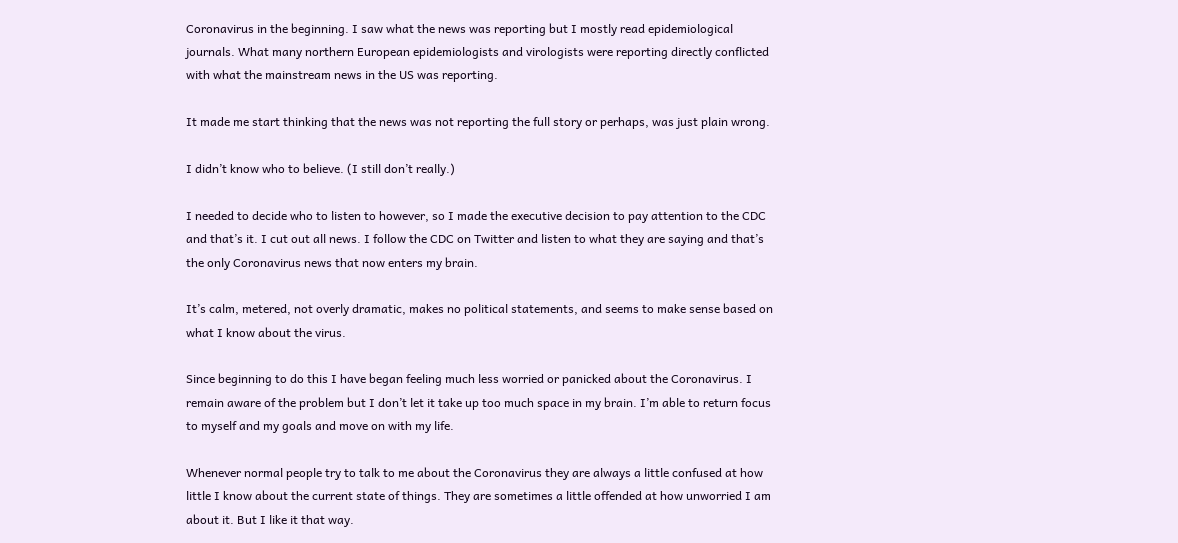Coronavirus in the beginning. I saw what the news was reporting but I mostly read epidemiological journals. What many northern European epidemiologists and virologists were reporting directly conflicted with what the mainstream news in the US was reporting.

It made me start thinking that the news was not reporting the full story or perhaps, was just plain wrong.

I didn’t know who to believe. (I still don’t really.)

I needed to decide who to listen to however, so I made the executive decision to pay attention to the CDC and that’s it. I cut out all news. I follow the CDC on Twitter and listen to what they are saying and that’s the only Coronavirus news that now enters my brain.

It’s calm, metered, not overly dramatic, makes no political statements, and seems to make sense based on what I know about the virus.

Since beginning to do this I have began feeling much less worried or panicked about the Coronavirus. I remain aware of the problem but I don’t let it take up too much space in my brain. I’m able to return focus to myself and my goals and move on with my life.

Whenever normal people try to talk to me about the Coronavirus they are always a little confused at how little I know about the current state of things. They are sometimes a little offended at how unworried I am about it. But I like it that way.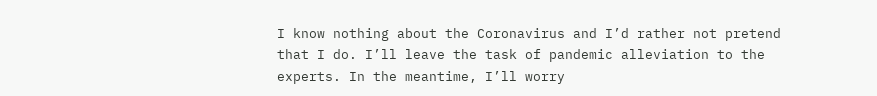I know nothing about the Coronavirus and I’d rather not pretend that I do. I’ll leave the task of pandemic alleviation to the experts. In the meantime, I’ll worry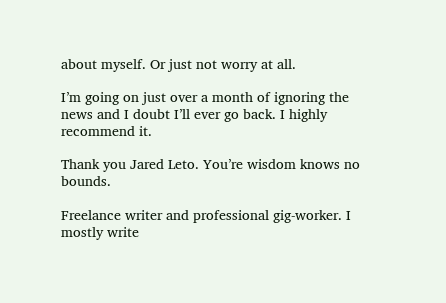about myself. Or just not worry at all.

I’m going on just over a month of ignoring the news and I doubt I’ll ever go back. I highly recommend it.

Thank you Jared Leto. You’re wisdom knows no bounds.

Freelance writer and professional gig-worker. I mostly write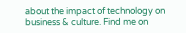about the impact of technology on business & culture. Find me on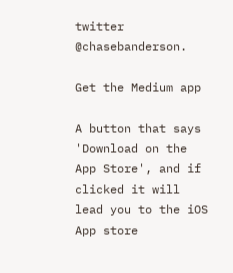twitter @chasebanderson.

Get the Medium app

A button that says 'Download on the App Store', and if clicked it will lead you to the iOS App store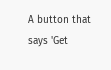A button that says 'Get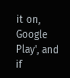it on, Google Play', and if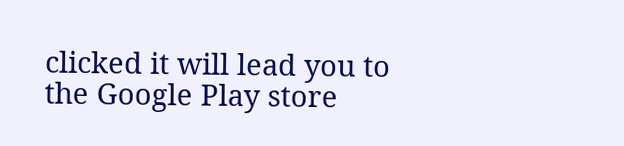clicked it will lead you to the Google Play store